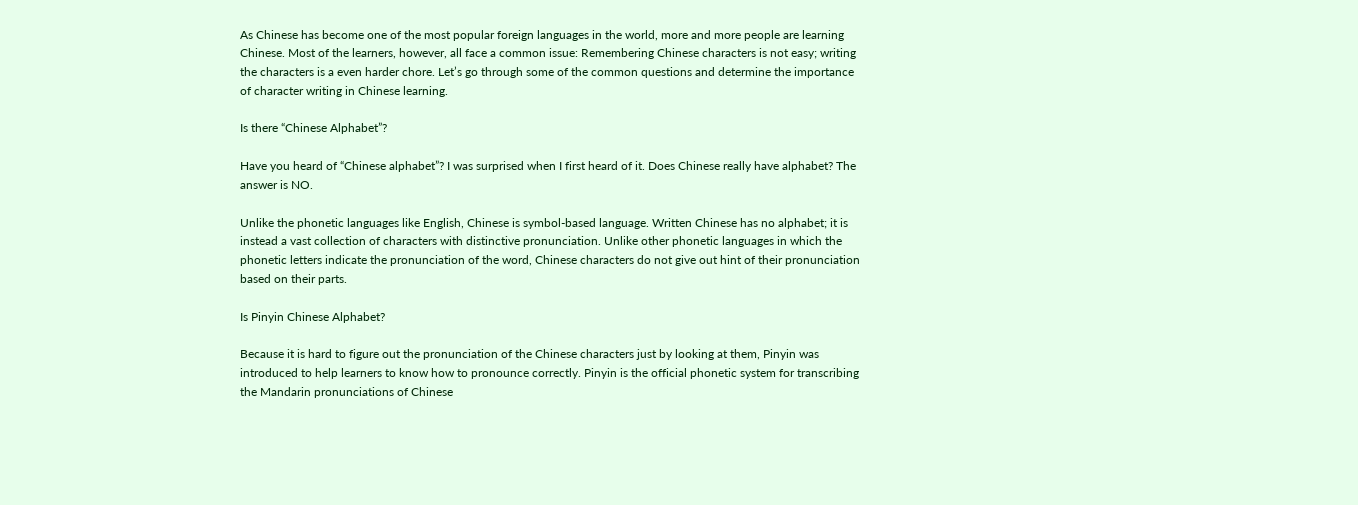As Chinese has become one of the most popular foreign languages in the world, more and more people are learning Chinese. Most of the learners, however, all face a common issue: Remembering Chinese characters is not easy; writing the characters is a even harder chore. Let’s go through some of the common questions and determine the importance of character writing in Chinese learning.

Is there “Chinese Alphabet”?

Have you heard of “Chinese alphabet”? I was surprised when I first heard of it. Does Chinese really have alphabet? The answer is NO.

Unlike the phonetic languages like English, Chinese is symbol-based language. Written Chinese has no alphabet; it is instead a vast collection of characters with distinctive pronunciation. Unlike other phonetic languages in which the phonetic letters indicate the pronunciation of the word, Chinese characters do not give out hint of their pronunciation based on their parts.

Is Pinyin Chinese Alphabet?

Because it is hard to figure out the pronunciation of the Chinese characters just by looking at them, Pinyin was introduced to help learners to know how to pronounce correctly. Pinyin is the official phonetic system for transcribing the Mandarin pronunciations of Chinese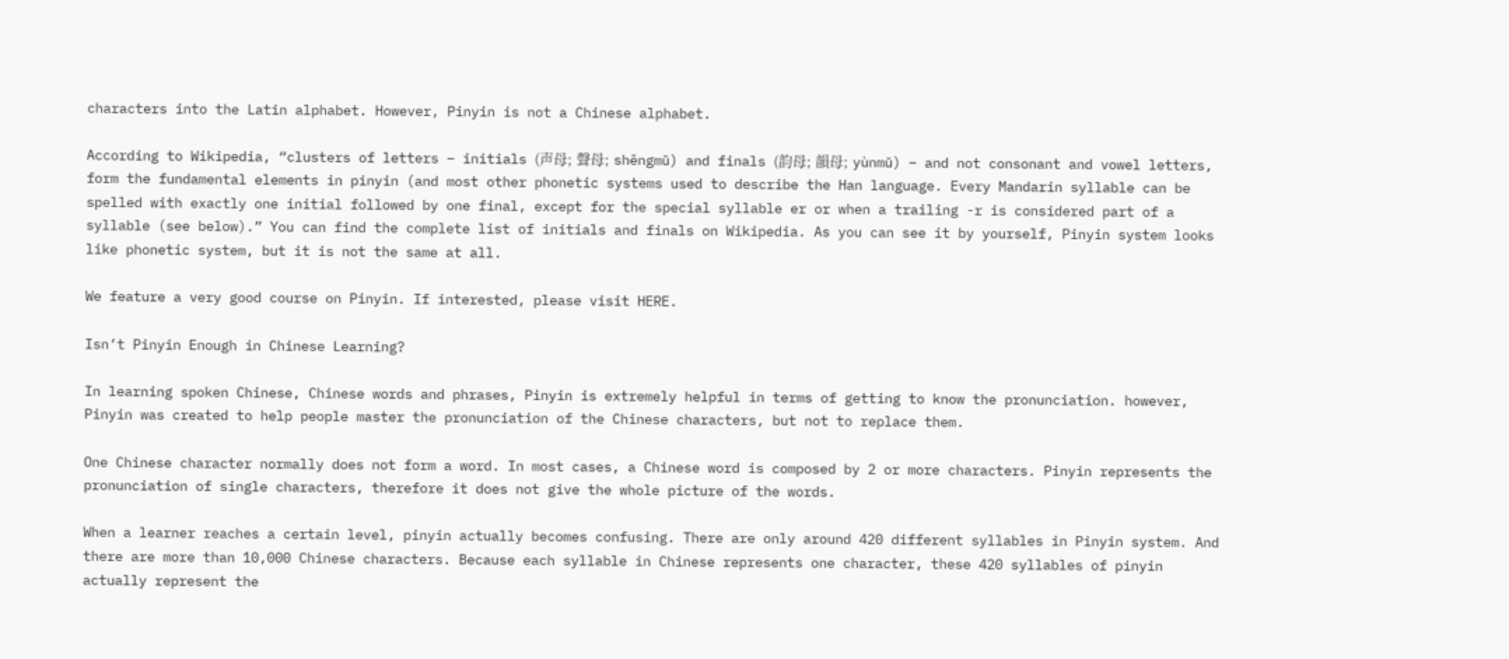characters into the Latin alphabet. However, Pinyin is not a Chinese alphabet.

According to Wikipedia, “clusters of letters – initials (声母; 聲母; shēngmǔ) and finals (韵母; 韻母; yùnmǔ) – and not consonant and vowel letters, form the fundamental elements in pinyin (and most other phonetic systems used to describe the Han language. Every Mandarin syllable can be spelled with exactly one initial followed by one final, except for the special syllable er or when a trailing -r is considered part of a syllable (see below).” You can find the complete list of initials and finals on Wikipedia. As you can see it by yourself, Pinyin system looks like phonetic system, but it is not the same at all.

We feature a very good course on Pinyin. If interested, please visit HERE.

Isn’t Pinyin Enough in Chinese Learning?

In learning spoken Chinese, Chinese words and phrases, Pinyin is extremely helpful in terms of getting to know the pronunciation. however, Pinyin was created to help people master the pronunciation of the Chinese characters, but not to replace them.

One Chinese character normally does not form a word. In most cases, a Chinese word is composed by 2 or more characters. Pinyin represents the pronunciation of single characters, therefore it does not give the whole picture of the words.

When a learner reaches a certain level, pinyin actually becomes confusing. There are only around 420 different syllables in Pinyin system. And there are more than 10,000 Chinese characters. Because each syllable in Chinese represents one character, these 420 syllables of pinyin actually represent the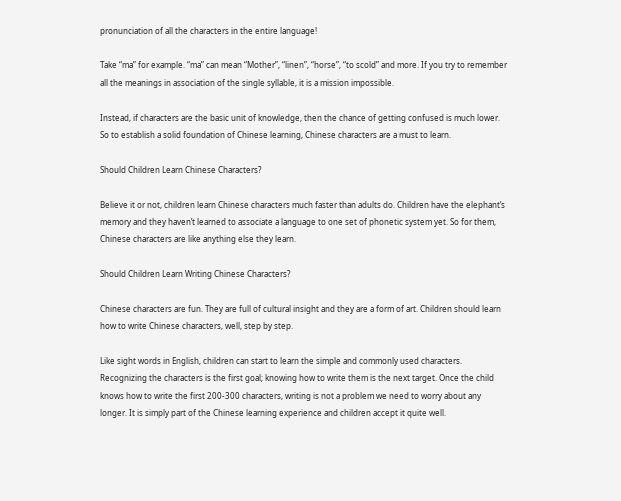pronunciation of all the characters in the entire language!

Take “ma” for example. “ma” can mean “Mother”, “linen”, “horse”, “to scold” and more. If you try to remember all the meanings in association of the single syllable, it is a mission impossible.

Instead, if characters are the basic unit of knowledge, then the chance of getting confused is much lower. So to establish a solid foundation of Chinese learning, Chinese characters are a must to learn.

Should Children Learn Chinese Characters?

Believe it or not, children learn Chinese characters much faster than adults do. Children have the elephant’s memory and they haven’t learned to associate a language to one set of phonetic system yet. So for them, Chinese characters are like anything else they learn.

Should Children Learn Writing Chinese Characters?

Chinese characters are fun. They are full of cultural insight and they are a form of art. Children should learn how to write Chinese characters, well, step by step.

Like sight words in English, children can start to learn the simple and commonly used characters. Recognizing the characters is the first goal; knowing how to write them is the next target. Once the child knows how to write the first 200-300 characters, writing is not a problem we need to worry about any longer. It is simply part of the Chinese learning experience and children accept it quite well.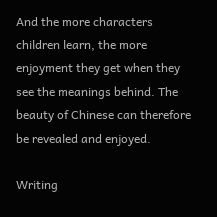And the more characters children learn, the more enjoyment they get when they see the meanings behind. The beauty of Chinese can therefore be revealed and enjoyed.

Writing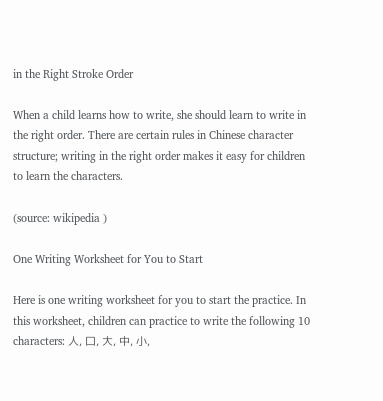in the Right Stroke Order

When a child learns how to write, she should learn to write in the right order. There are certain rules in Chinese character structure; writing in the right order makes it easy for children to learn the characters.

(source: wikipedia )

One Writing Worksheet for You to Start

Here is one writing worksheet for you to start the practice. In this worksheet, children can practice to write the following 10 characters: 人, 口, 大, 中, 小,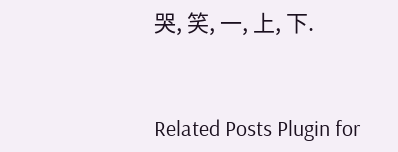哭, 笑, 一, 上, 下.


Related Posts Plugin for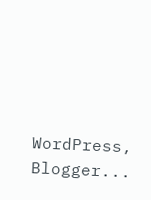WordPress, Blogger...